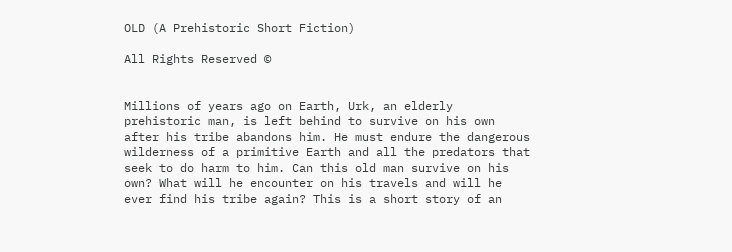OLD (A Prehistoric Short Fiction)

All Rights Reserved ©


Millions of years ago on Earth, Urk, an elderly prehistoric man, is left behind to survive on his own after his tribe abandons him. He must endure the dangerous wilderness of a primitive Earth and all the predators that seek to do harm to him. Can this old man survive on his own? What will he encounter on his travels and will he ever find his tribe again? This is a short story of an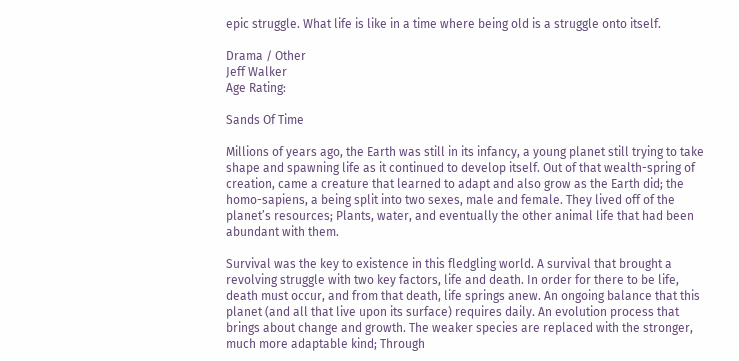epic struggle. What life is like in a time where being old is a struggle onto itself.

Drama / Other
Jeff Walker
Age Rating:

Sands Of Time

Millions of years ago, the Earth was still in its infancy, a young planet still trying to take shape and spawning life as it continued to develop itself. Out of that wealth-spring of creation, came a creature that learned to adapt and also grow as the Earth did; the homo-sapiens, a being split into two sexes, male and female. They lived off of the planet’s resources; Plants, water, and eventually the other animal life that had been abundant with them.

Survival was the key to existence in this fledgling world. A survival that brought a revolving struggle with two key factors, life and death. In order for there to be life, death must occur, and from that death, life springs anew. An ongoing balance that this planet (and all that live upon its surface) requires daily. An evolution process that brings about change and growth. The weaker species are replaced with the stronger, much more adaptable kind; Through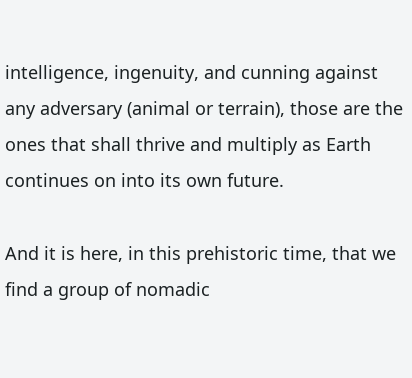intelligence, ingenuity, and cunning against any adversary (animal or terrain), those are the ones that shall thrive and multiply as Earth continues on into its own future.

And it is here, in this prehistoric time, that we find a group of nomadic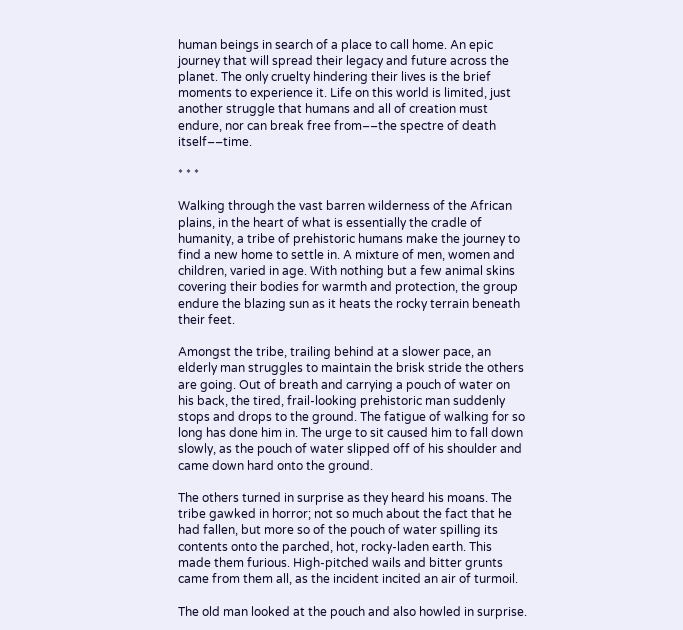human beings in search of a place to call home. An epic journey that will spread their legacy and future across the planet. The only cruelty hindering their lives is the brief moments to experience it. Life on this world is limited, just another struggle that humans and all of creation must endure, nor can break free from––the spectre of death itself––time.

* * *

Walking through the vast barren wilderness of the African plains, in the heart of what is essentially the cradle of humanity, a tribe of prehistoric humans make the journey to find a new home to settle in. A mixture of men, women and children, varied in age. With nothing but a few animal skins covering their bodies for warmth and protection, the group endure the blazing sun as it heats the rocky terrain beneath their feet.

Amongst the tribe, trailing behind at a slower pace, an elderly man struggles to maintain the brisk stride the others are going. Out of breath and carrying a pouch of water on his back, the tired, frail-looking prehistoric man suddenly stops and drops to the ground. The fatigue of walking for so long has done him in. The urge to sit caused him to fall down slowly, as the pouch of water slipped off of his shoulder and came down hard onto the ground.

The others turned in surprise as they heard his moans. The tribe gawked in horror; not so much about the fact that he had fallen, but more so of the pouch of water spilling its contents onto the parched, hot, rocky-laden earth. This made them furious. High-pitched wails and bitter grunts came from them all, as the incident incited an air of turmoil.

The old man looked at the pouch and also howled in surprise.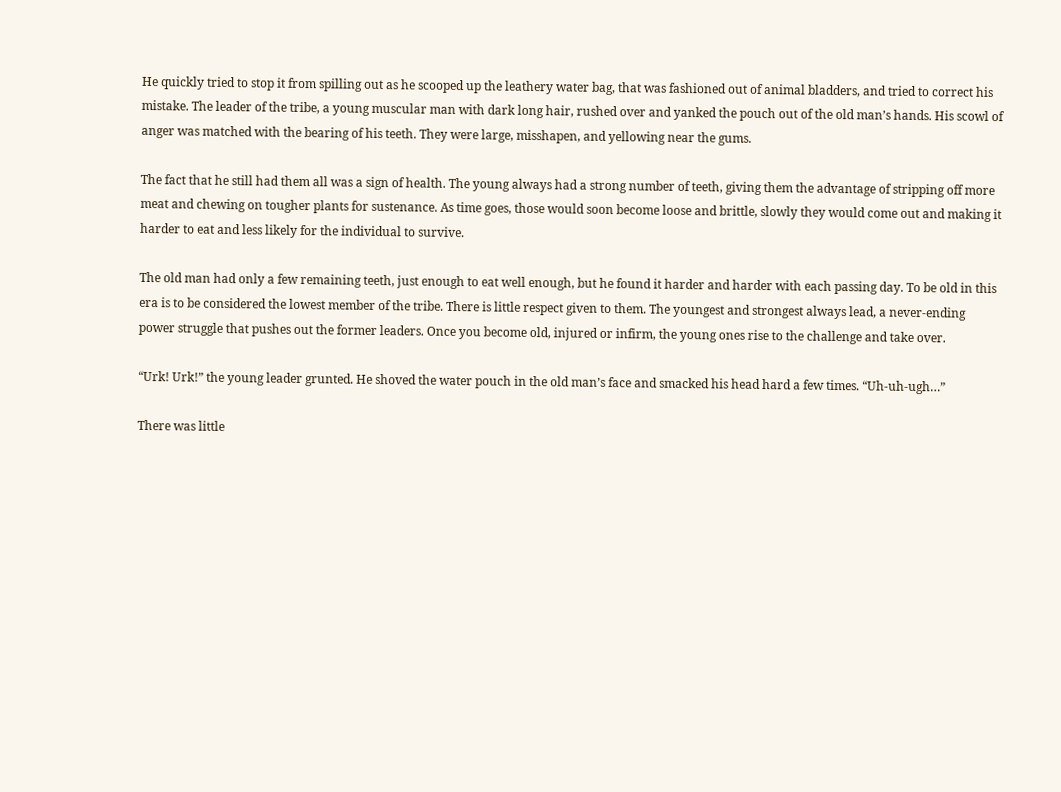He quickly tried to stop it from spilling out as he scooped up the leathery water bag, that was fashioned out of animal bladders, and tried to correct his mistake. The leader of the tribe, a young muscular man with dark long hair, rushed over and yanked the pouch out of the old man’s hands. His scowl of anger was matched with the bearing of his teeth. They were large, misshapen, and yellowing near the gums.

The fact that he still had them all was a sign of health. The young always had a strong number of teeth, giving them the advantage of stripping off more meat and chewing on tougher plants for sustenance. As time goes, those would soon become loose and brittle, slowly they would come out and making it harder to eat and less likely for the individual to survive.

The old man had only a few remaining teeth, just enough to eat well enough, but he found it harder and harder with each passing day. To be old in this era is to be considered the lowest member of the tribe. There is little respect given to them. The youngest and strongest always lead, a never-ending power struggle that pushes out the former leaders. Once you become old, injured or infirm, the young ones rise to the challenge and take over.

“Urk! Urk!” the young leader grunted. He shoved the water pouch in the old man’s face and smacked his head hard a few times. “Uh-uh-ugh…”

There was little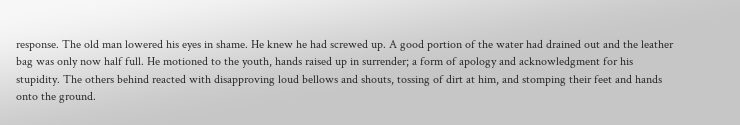response. The old man lowered his eyes in shame. He knew he had screwed up. A good portion of the water had drained out and the leather bag was only now half full. He motioned to the youth, hands raised up in surrender; a form of apology and acknowledgment for his stupidity. The others behind reacted with disapproving loud bellows and shouts, tossing of dirt at him, and stomping their feet and hands onto the ground.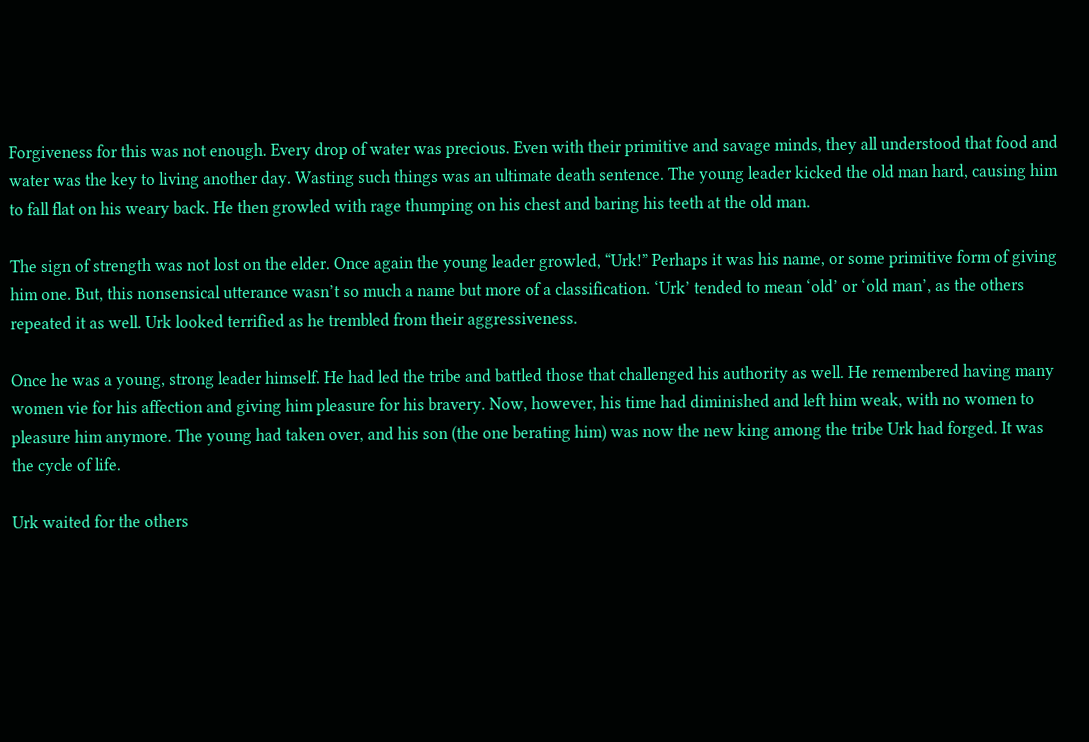Forgiveness for this was not enough. Every drop of water was precious. Even with their primitive and savage minds, they all understood that food and water was the key to living another day. Wasting such things was an ultimate death sentence. The young leader kicked the old man hard, causing him to fall flat on his weary back. He then growled with rage thumping on his chest and baring his teeth at the old man.

The sign of strength was not lost on the elder. Once again the young leader growled, “Urk!” Perhaps it was his name, or some primitive form of giving him one. But, this nonsensical utterance wasn’t so much a name but more of a classification. ‘Urk’ tended to mean ‘old’ or ‘old man’, as the others repeated it as well. Urk looked terrified as he trembled from their aggressiveness.

Once he was a young, strong leader himself. He had led the tribe and battled those that challenged his authority as well. He remembered having many women vie for his affection and giving him pleasure for his bravery. Now, however, his time had diminished and left him weak, with no women to pleasure him anymore. The young had taken over, and his son (the one berating him) was now the new king among the tribe Urk had forged. It was the cycle of life.

Urk waited for the others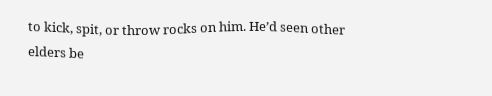to kick, spit, or throw rocks on him. He’d seen other elders be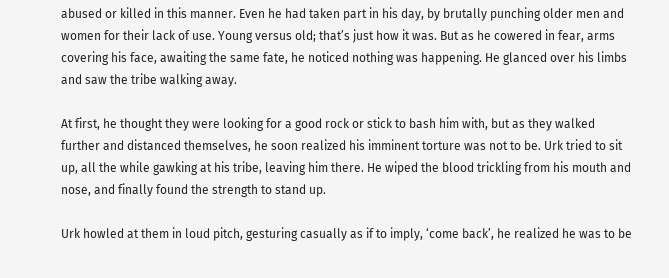abused or killed in this manner. Even he had taken part in his day, by brutally punching older men and women for their lack of use. Young versus old; that’s just how it was. But as he cowered in fear, arms covering his face, awaiting the same fate, he noticed nothing was happening. He glanced over his limbs and saw the tribe walking away.

At first, he thought they were looking for a good rock or stick to bash him with, but as they walked further and distanced themselves, he soon realized his imminent torture was not to be. Urk tried to sit up, all the while gawking at his tribe, leaving him there. He wiped the blood trickling from his mouth and nose, and finally found the strength to stand up.

Urk howled at them in loud pitch, gesturing casually as if to imply, ‘come back’, he realized he was to be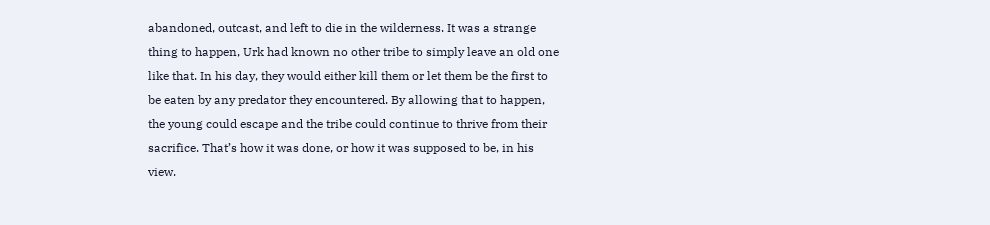abandoned, outcast, and left to die in the wilderness. It was a strange thing to happen, Urk had known no other tribe to simply leave an old one like that. In his day, they would either kill them or let them be the first to be eaten by any predator they encountered. By allowing that to happen, the young could escape and the tribe could continue to thrive from their sacrifice. That’s how it was done, or how it was supposed to be, in his view.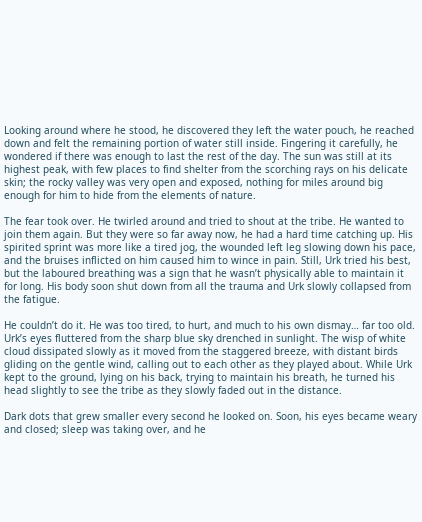Looking around where he stood, he discovered they left the water pouch, he reached down and felt the remaining portion of water still inside. Fingering it carefully, he wondered if there was enough to last the rest of the day. The sun was still at its highest peak, with few places to find shelter from the scorching rays on his delicate skin; the rocky valley was very open and exposed, nothing for miles around big enough for him to hide from the elements of nature.

The fear took over. He twirled around and tried to shout at the tribe. He wanted to join them again. But they were so far away now, he had a hard time catching up. His spirited sprint was more like a tired jog, the wounded left leg slowing down his pace, and the bruises inflicted on him caused him to wince in pain. Still, Urk tried his best, but the laboured breathing was a sign that he wasn’t physically able to maintain it for long. His body soon shut down from all the trauma and Urk slowly collapsed from the fatigue.

He couldn’t do it. He was too tired, to hurt, and much to his own dismay… far too old. Urk’s eyes fluttered from the sharp blue sky drenched in sunlight. The wisp of white cloud dissipated slowly as it moved from the staggered breeze, with distant birds gliding on the gentle wind, calling out to each other as they played about. While Urk kept to the ground, lying on his back, trying to maintain his breath, he turned his head slightly to see the tribe as they slowly faded out in the distance.

Dark dots that grew smaller every second he looked on. Soon, his eyes became weary and closed; sleep was taking over, and he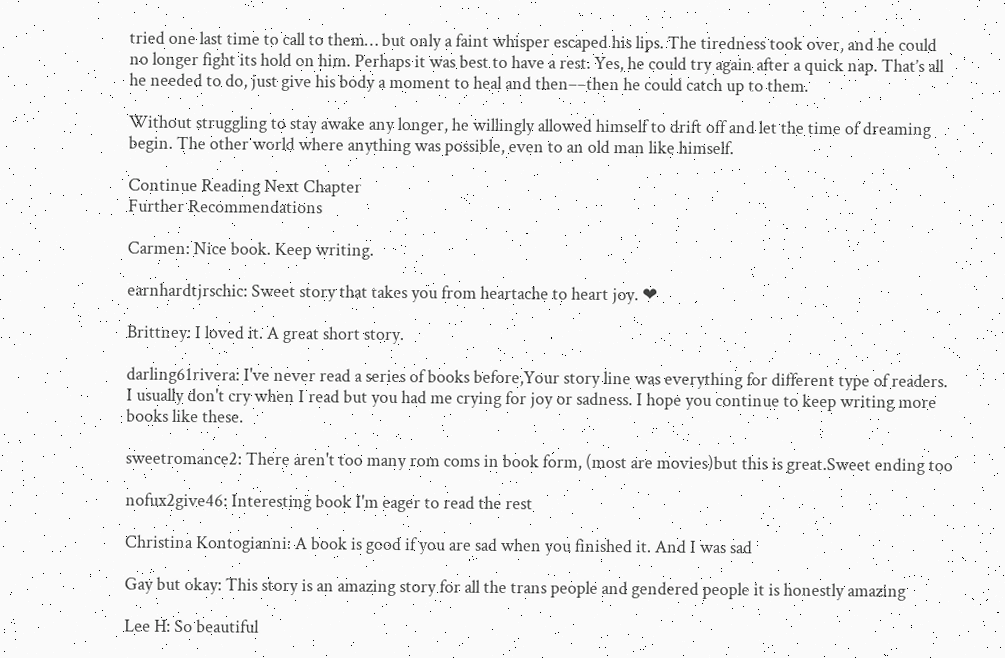tried one last time to call to them… but only a faint whisper escaped his lips. The tiredness took over, and he could no longer fight its hold on him. Perhaps it was best to have a rest. Yes, he could try again after a quick nap. That’s all he needed to do, just give his body a moment to heal and then––then he could catch up to them.

Without struggling to stay awake any longer, he willingly allowed himself to drift off and let the time of dreaming begin. The other world where anything was possible, even to an old man like himself.

Continue Reading Next Chapter
Further Recommendations

Carmen: Nice book. Keep writing.

earnhardtjrschic: Sweet story that takes you from heartache to heart joy. ❤

Brittney: I loved it. A great short story.

darling61rivera: I've never read a series of books before,Your story line was everything for different type of readers. I usually don't cry when I read but you had me crying for joy or sadness. I hope you continue to keep writing more books like these.

sweetromance2: There aren't too many rom coms in book form, (most are movies)but this is great.Sweet ending too

nofux2give46: Interesting book I'm eager to read the rest

Christina Kontogianni: A book is good if you are sad when you finished it. And I was sad

Gay but okay: This story is an amazing story for all the trans people and gendered people it is honestly amazing

Lee H: So beautiful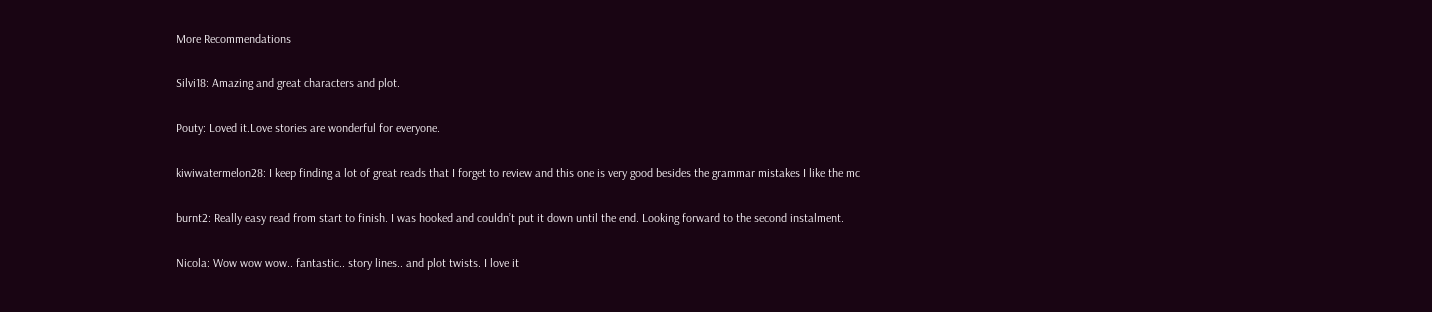More Recommendations

Silvi18: Amazing and great characters and plot.

Pouty: Loved it.Love stories are wonderful for everyone.

kiwiwatermelon28: I keep finding a lot of great reads that I forget to review and this one is very good besides the grammar mistakes I like the mc

burnt2: Really easy read from start to finish. I was hooked and couldn’t put it down until the end. Looking forward to the second instalment.

Nicola: Wow wow wow.. fantastic.. story lines.. and plot twists. I love it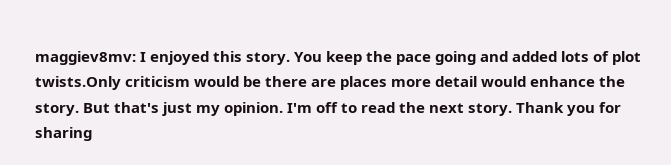maggiev8mv: I enjoyed this story. You keep the pace going and added lots of plot twists.Only criticism would be there are places more detail would enhance the story. But that's just my opinion. I'm off to read the next story. Thank you for sharing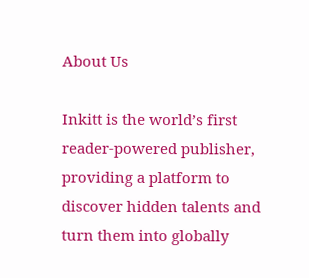About Us

Inkitt is the world’s first reader-powered publisher, providing a platform to discover hidden talents and turn them into globally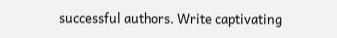successful authors. Write captivating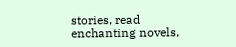stories, read enchanting novels,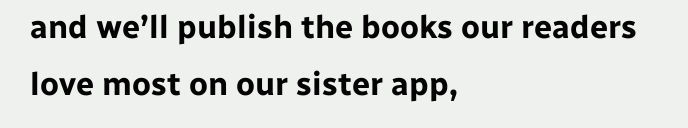and we’ll publish the books our readers love most on our sister app,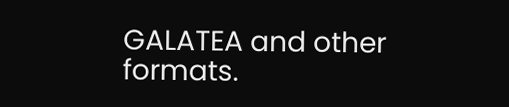GALATEA and other formats.